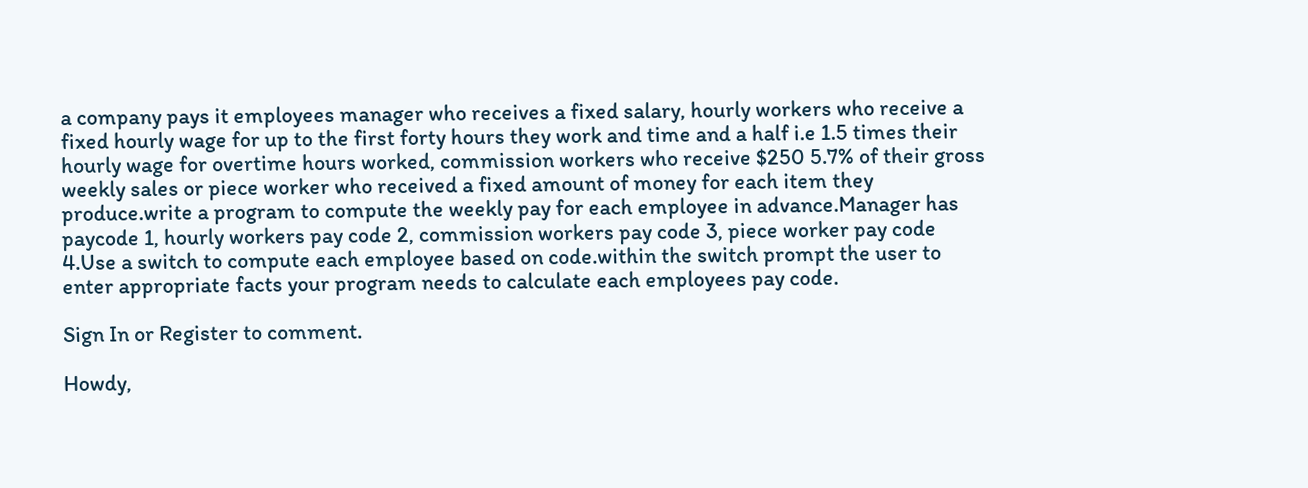a company pays it employees manager who receives a fixed salary, hourly workers who receive a fixed hourly wage for up to the first forty hours they work and time and a half i.e 1.5 times their hourly wage for overtime hours worked, commission workers who receive $250 5.7% of their gross weekly sales or piece worker who received a fixed amount of money for each item they produce.write a program to compute the weekly pay for each employee in advance.Manager has paycode 1, hourly workers pay code 2, commission workers pay code 3, piece worker pay code 4.Use a switch to compute each employee based on code.within the switch prompt the user to enter appropriate facts your program needs to calculate each employees pay code.

Sign In or Register to comment.

Howdy,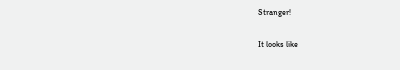Stranger!

It looks like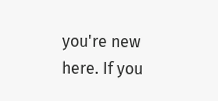you're new here. If you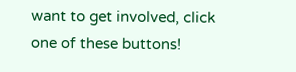want to get involved, click one of these buttons!